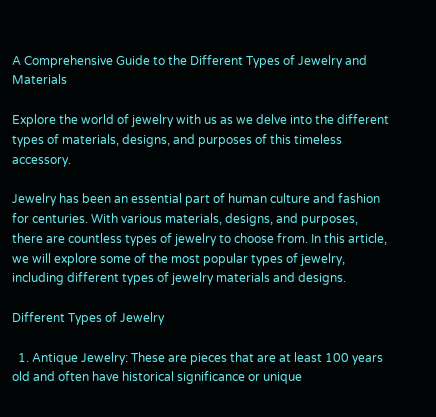A Comprehensive Guide to the Different Types of Jewelry and Materials

Explore the world of jewelry with us as we delve into the different types of materials, designs, and purposes of this timeless accessory.

Jewelry has been an essential part of human culture and fashion for centuries. With various materials, designs, and purposes, there are countless types of jewelry to choose from. In this article, we will explore some of the most popular types of jewelry, including different types of jewelry materials and designs.

Different Types of Jewelry

  1. Antique Jewelry: These are pieces that are at least 100 years old and often have historical significance or unique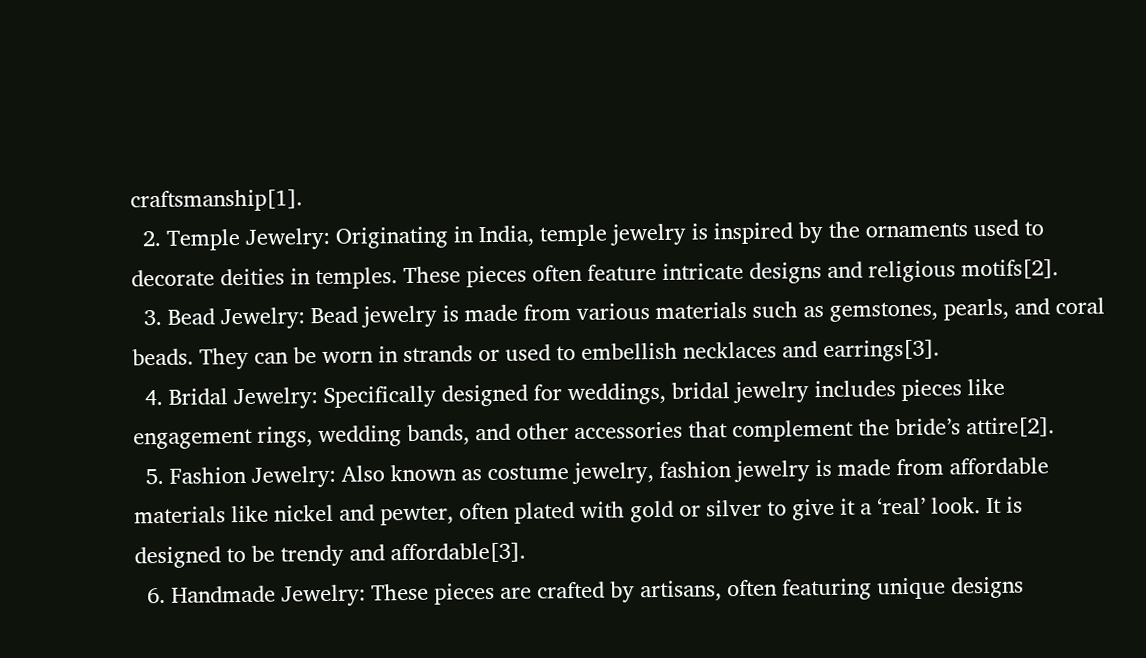craftsmanship[1].
  2. Temple Jewelry: Originating in India, temple jewelry is inspired by the ornaments used to decorate deities in temples. These pieces often feature intricate designs and religious motifs[2].
  3. Bead Jewelry: Bead jewelry is made from various materials such as gemstones, pearls, and coral beads. They can be worn in strands or used to embellish necklaces and earrings[3].
  4. Bridal Jewelry: Specifically designed for weddings, bridal jewelry includes pieces like engagement rings, wedding bands, and other accessories that complement the bride’s attire[2].
  5. Fashion Jewelry: Also known as costume jewelry, fashion jewelry is made from affordable materials like nickel and pewter, often plated with gold or silver to give it a ‘real’ look. It is designed to be trendy and affordable[3].
  6. Handmade Jewelry: These pieces are crafted by artisans, often featuring unique designs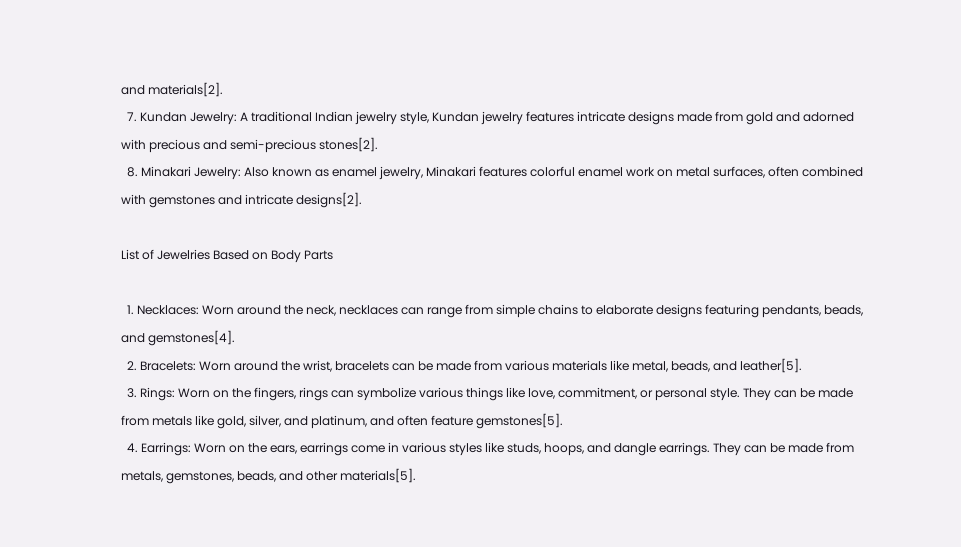and materials[2].
  7. Kundan Jewelry: A traditional Indian jewelry style, Kundan jewelry features intricate designs made from gold and adorned with precious and semi-precious stones[2].
  8. Minakari Jewelry: Also known as enamel jewelry, Minakari features colorful enamel work on metal surfaces, often combined with gemstones and intricate designs[2].

List of Jewelries Based on Body Parts

  1. Necklaces: Worn around the neck, necklaces can range from simple chains to elaborate designs featuring pendants, beads, and gemstones[4].
  2. Bracelets: Worn around the wrist, bracelets can be made from various materials like metal, beads, and leather[5].
  3. Rings: Worn on the fingers, rings can symbolize various things like love, commitment, or personal style. They can be made from metals like gold, silver, and platinum, and often feature gemstones[5].
  4. Earrings: Worn on the ears, earrings come in various styles like studs, hoops, and dangle earrings. They can be made from metals, gemstones, beads, and other materials[5].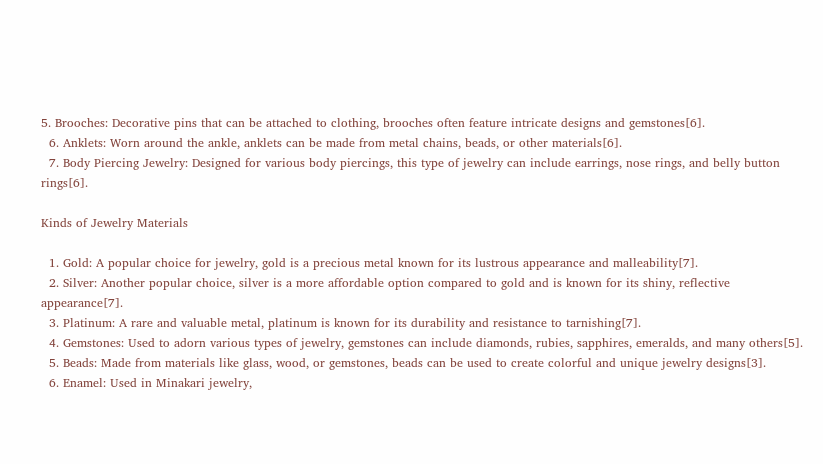5. Brooches: Decorative pins that can be attached to clothing, brooches often feature intricate designs and gemstones[6].
  6. Anklets: Worn around the ankle, anklets can be made from metal chains, beads, or other materials[6].
  7. Body Piercing Jewelry: Designed for various body piercings, this type of jewelry can include earrings, nose rings, and belly button rings[6].

Kinds of Jewelry Materials

  1. Gold: A popular choice for jewelry, gold is a precious metal known for its lustrous appearance and malleability[7].
  2. Silver: Another popular choice, silver is a more affordable option compared to gold and is known for its shiny, reflective appearance[7].
  3. Platinum: A rare and valuable metal, platinum is known for its durability and resistance to tarnishing[7].
  4. Gemstones: Used to adorn various types of jewelry, gemstones can include diamonds, rubies, sapphires, emeralds, and many others[5].
  5. Beads: Made from materials like glass, wood, or gemstones, beads can be used to create colorful and unique jewelry designs[3].
  6. Enamel: Used in Minakari jewelry,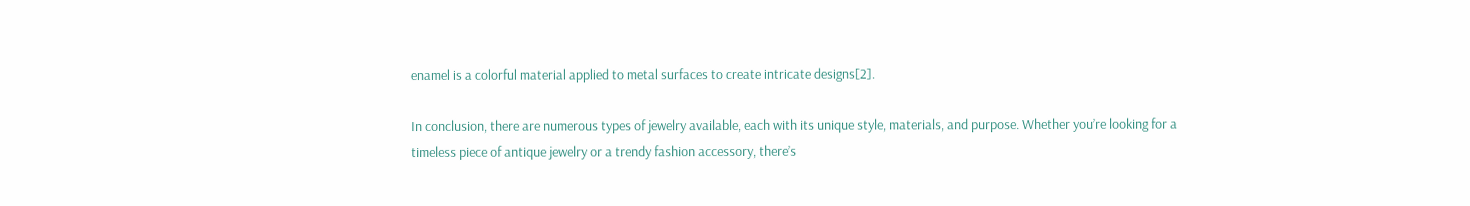enamel is a colorful material applied to metal surfaces to create intricate designs[2].

In conclusion, there are numerous types of jewelry available, each with its unique style, materials, and purpose. Whether you’re looking for a timeless piece of antique jewelry or a trendy fashion accessory, there’s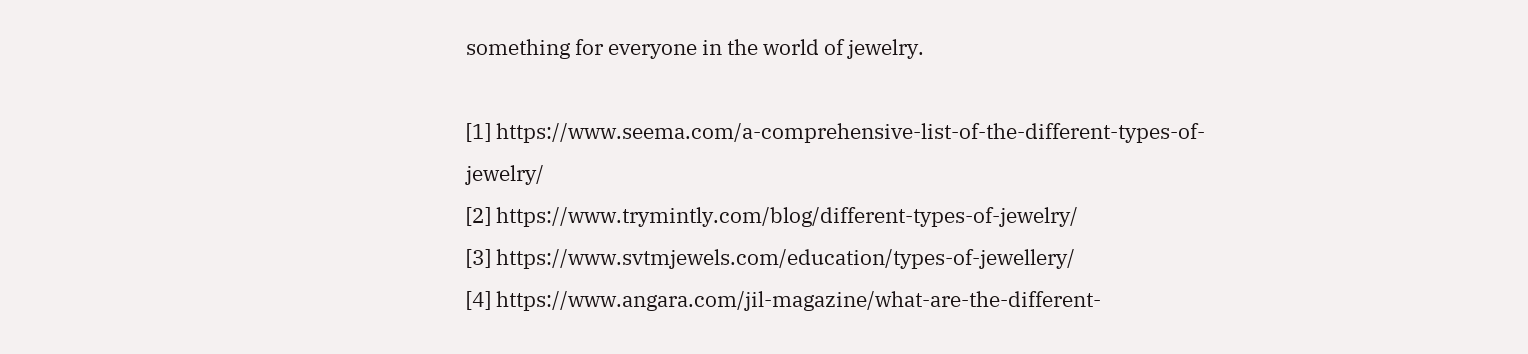something for everyone in the world of jewelry.

[1] https://www.seema.com/a-comprehensive-list-of-the-different-types-of-jewelry/
[2] https://www.trymintly.com/blog/different-types-of-jewelry/
[3] https://www.svtmjewels.com/education/types-of-jewellery/
[4] https://www.angara.com/jil-magazine/what-are-the-different-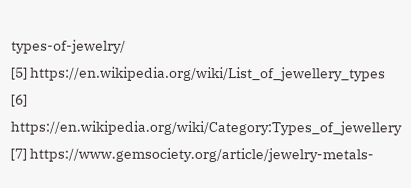types-of-jewelry/
[5] https://en.wikipedia.org/wiki/List_of_jewellery_types
[6] https://en.wikipedia.org/wiki/Category:Types_of_jewellery
[7] https://www.gemsociety.org/article/jewelry-metals-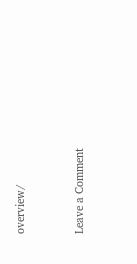overview/


Leave a Comment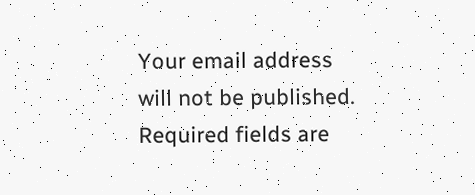Your email address will not be published. Required fields are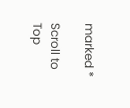marked *

Scroll to Top